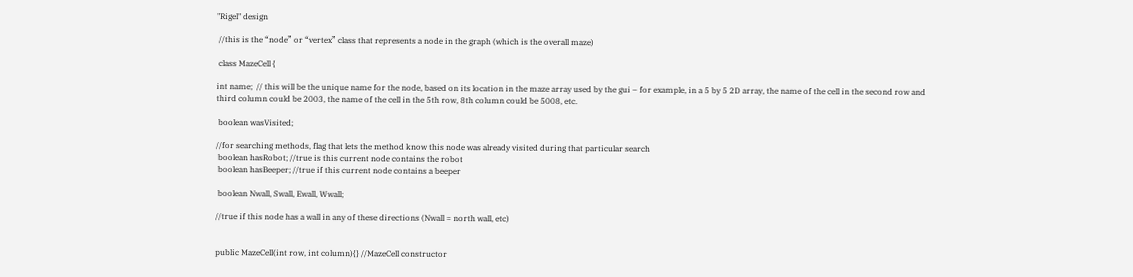"Rigel" design

 //this is the “node” or “vertex” class that represents a node in the graph (which is the overall maze)

 class MazeCell {

int name;  // this will be the unique name for the node, based on its location in the maze array used by the gui – for example, in a 5 by 5 2D array, the name of the cell in the second row and third column could be 2003, the name of the cell in the 5th row, 8th column could be 5008, etc.

 boolean wasVisited;

//for searching methods, flag that lets the method know this node was already visited during that particular search
 boolean hasRobot; //true is this current node contains the robot
 boolean hasBeeper; //true if this current node contains a beeper

 boolean Nwall, Swall, Ewall, Wwall;

//true if this node has a wall in any of these directions (Nwall = north wall, etc)


public MazeCell(int row, int column){} //MazeCell constructor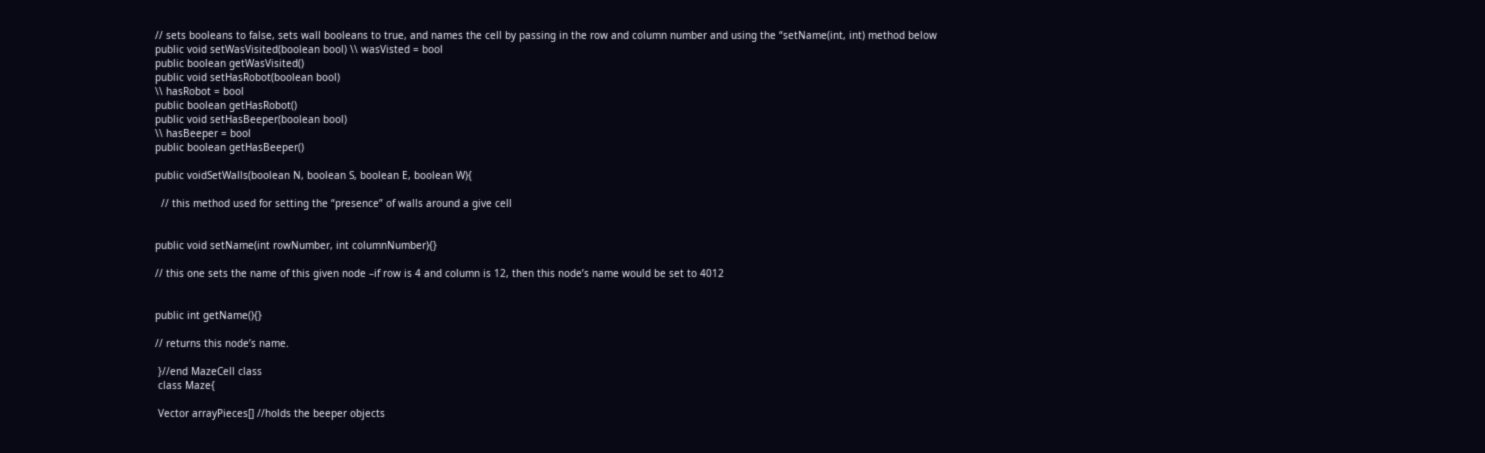// sets booleans to false, sets wall booleans to true, and names the cell by passing in the row and column number and using the “setName(int, int) method below
public void setWasVisited(boolean bool) \\ wasVisted = bool
public boolean getWasVisited()
public void setHasRobot(boolean bool)
\\ hasRobot = bool
public boolean getHasRobot()
public void setHasBeeper(boolean bool)
\\ hasBeeper = bool
public boolean getHasBeeper()

public voidSetWalls(boolean N, boolean S, boolean E, boolean W){

  // this method used for setting the “presence” of walls around a give cell


public void setName(int rowNumber, int columnNumber){}

// this one sets the name of this given node –if row is 4 and column is 12, then this node’s name would be set to 4012


public int getName(){}

// returns this node’s name.

 }//end MazeCell class
 class Maze{

 Vector arrayPieces[] //holds the beeper objects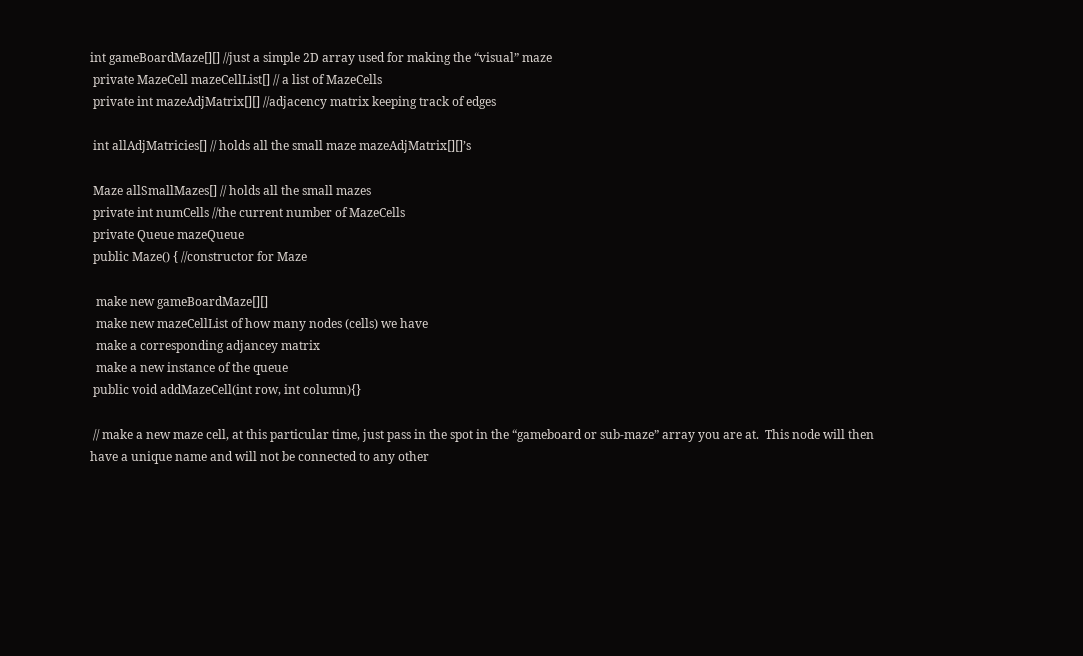int gameBoardMaze[][] //just a simple 2D array used for making the “visual” maze
 private MazeCell mazeCellList[] // a list of MazeCells
 private int mazeAdjMatrix[][] //adjacency matrix keeping track of edges

 int allAdjMatricies[] // holds all the small maze mazeAdjMatrix[][]’s

 Maze allSmallMazes[] // holds all the small mazes
 private int numCells //the current number of MazeCells
 private Queue mazeQueue
 public Maze() { //constructor for Maze

  make new gameBoardMaze[][]
  make new mazeCellList of how many nodes (cells) we have
  make a corresponding adjancey matrix
  make a new instance of the queue
 public void addMazeCell(int row, int column){}

 // make a new maze cell, at this particular time, just pass in the spot in the “gameboard or sub-maze” array you are at.  This node will then have a unique name and will not be connected to any other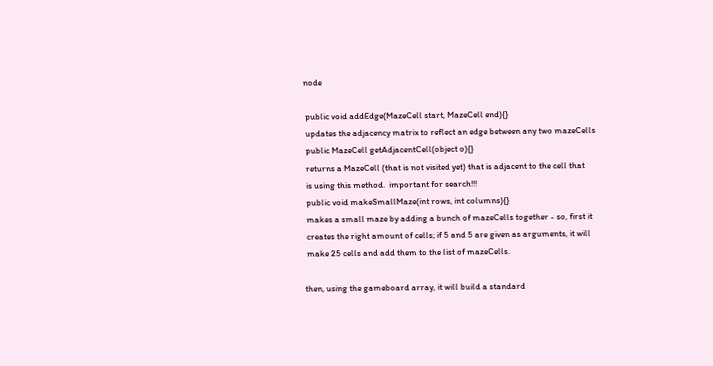node

 public void addEdge(MazeCell start, MazeCell end){}
 updates the adjacency matrix to reflect an edge between any two mazeCells
 public MazeCell getAdjacentCell(object o){}
 returns a MazeCell (that is not visited yet) that is adjacent to the cell that
 is using this method.  important for search!!!
 public void makeSmallMaze(int rows, int columns){}
 makes a small maze by adding a bunch of mazeCells together - so, first it
 creates the right amount of cells; if 5 and 5 are given as arguments, it will
 make 25 cells and add them to the list of mazeCells.

then, using the gameboard array, it will build a standard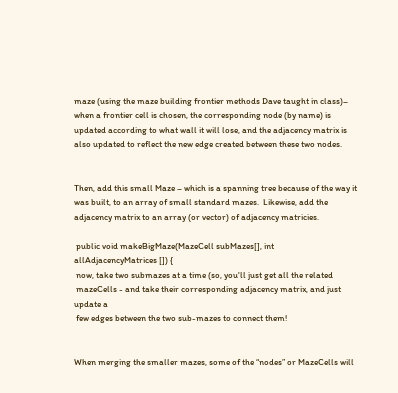maze (using the maze building frontier methods Dave taught in class)– when a frontier cell is chosen, the corresponding node (by name) is updated according to what wall it will lose, and the adjacency matrix is also updated to reflect the new edge created between these two nodes.


Then, add this small Maze – which is a spanning tree because of the way it was built, to an array of small standard mazes.  Likewise, add the adjacency matrix to an array (or vector) of adjacency matricies.

 public void makeBigMaze(MazeCell subMazes[], int allAdjacencyMatrices []) {
 now, take two submazes at a time (so, you'll just get all the related
 mazeCells - and take their corresponding adjacency matrix, and just update a
 few edges between the two sub-mazes to connect them!


When merging the smaller mazes, some of the “nodes” or MazeCells will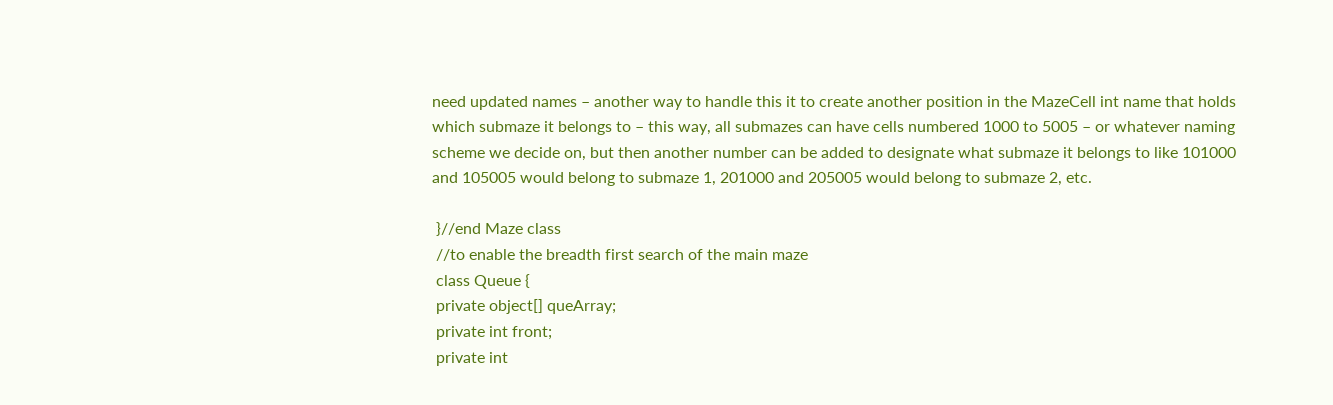need updated names – another way to handle this it to create another position in the MazeCell int name that holds which submaze it belongs to – this way, all submazes can have cells numbered 1000 to 5005 – or whatever naming scheme we decide on, but then another number can be added to designate what submaze it belongs to like 101000 and 105005 would belong to submaze 1, 201000 and 205005 would belong to submaze 2, etc.

 }//end Maze class
 //to enable the breadth first search of the main maze
 class Queue {
 private object[] queArray;
 private int front;
 private int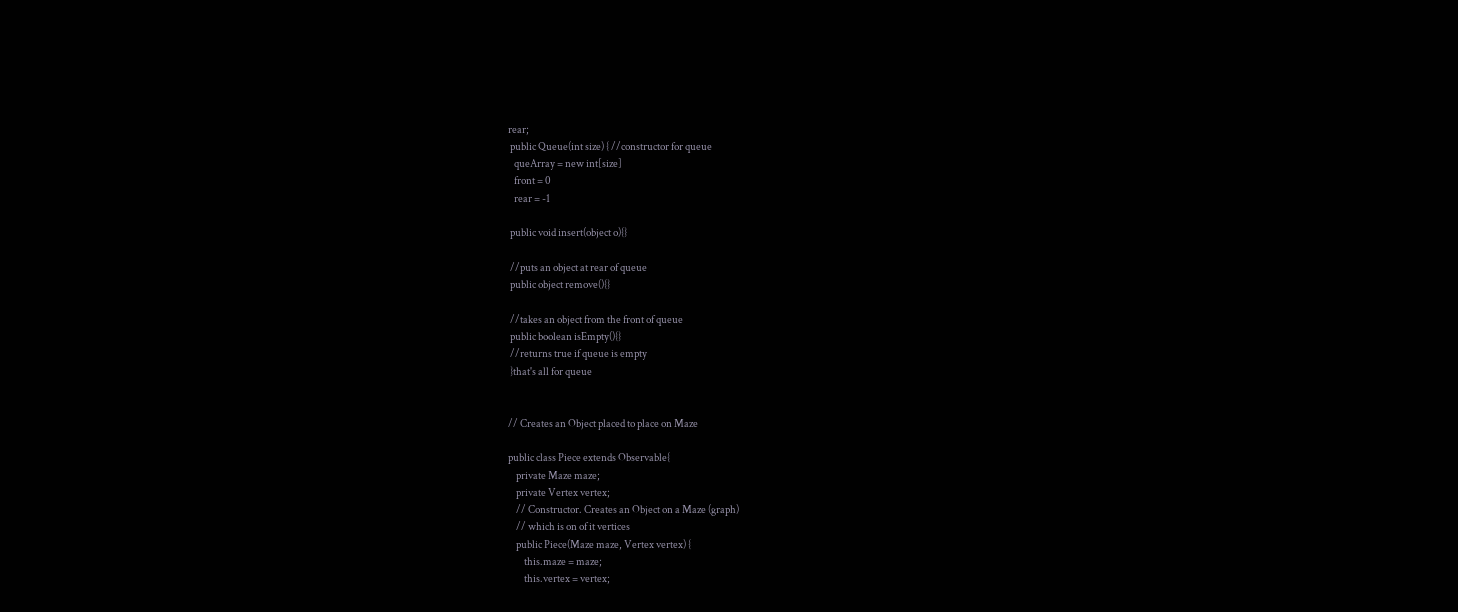rear;
 public Queue(int size) { //constructor for queue
   queArray = new int[size]
   front = 0
   rear = -1

 public void insert(object o){}

 //puts an object at rear of queue
 public object remove(){}

 //takes an object from the front of queue
 public boolean isEmpty(){}
 //returns true if queue is empty
 }that's all for queue


// Creates an Object placed to place on Maze

public class Piece extends Observable{
    private Maze maze;
    private Vertex vertex;
    // Constructor. Creates an Object on a Maze (graph)
    // which is on of it vertices
    public Piece(Maze maze, Vertex vertex) {
        this.maze = maze;
        this.vertex = vertex;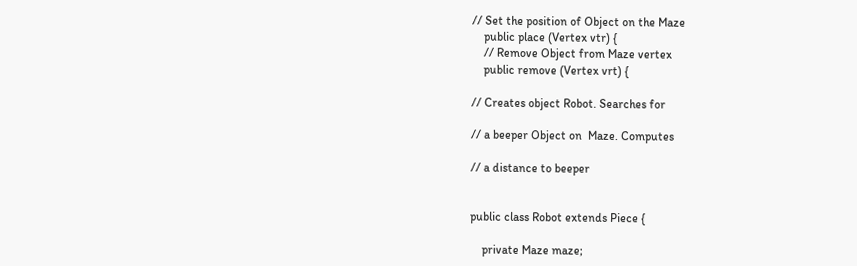// Set the position of Object on the Maze
    public place (Vertex vtr) {
    // Remove Object from Maze vertex
    public remove (Vertex vrt) {

// Creates object Robot. Searches for

// a beeper Object on  Maze. Computes

// a distance to beeper


public class Robot extends Piece {

    private Maze maze;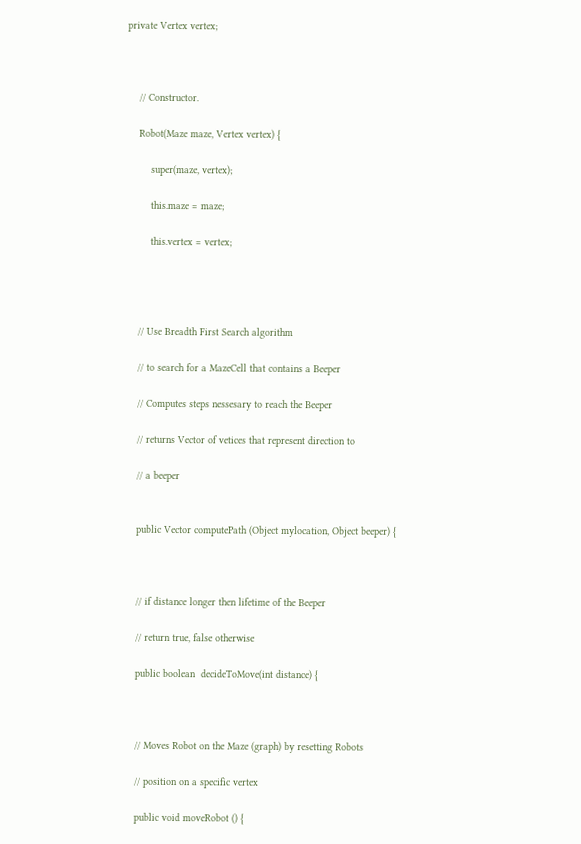private Vertex vertex;



    // Constructor.

    Robot(Maze maze, Vertex vertex) {

        super(maze, vertex);

        this.maze = maze;

        this.vertex = vertex;




    // Use Breadth First Search algorithm

    // to search for a MazeCell that contains a Beeper

    // Computes steps nessesary to reach the Beeper

    // returns Vector of vetices that represent direction to

    // a beeper


    public Vector computePath (Object mylocation, Object beeper) {



    // if distance longer then lifetime of the Beeper

    // return true, false otherwise

    public boolean  decideToMove(int distance) {



    // Moves Robot on the Maze (graph) by resetting Robots

    // position on a specific vertex

    public void moveRobot () {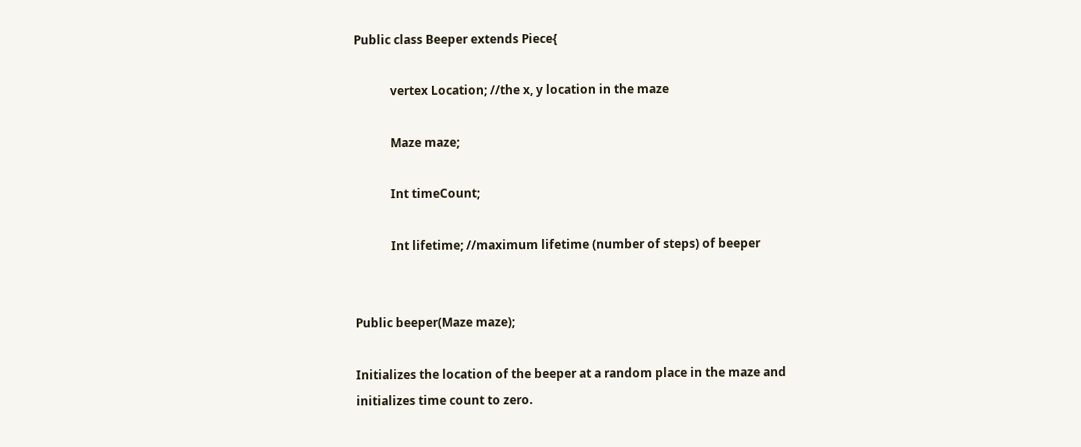Public class Beeper extends Piece{

            vertex Location; //the x, y location in the maze

            Maze maze;

            Int timeCount;

            Int lifetime; //maximum lifetime (number of steps) of beeper


Public beeper(Maze maze);

Initializes the location of the beeper at a random place in the maze and initializes time count to zero.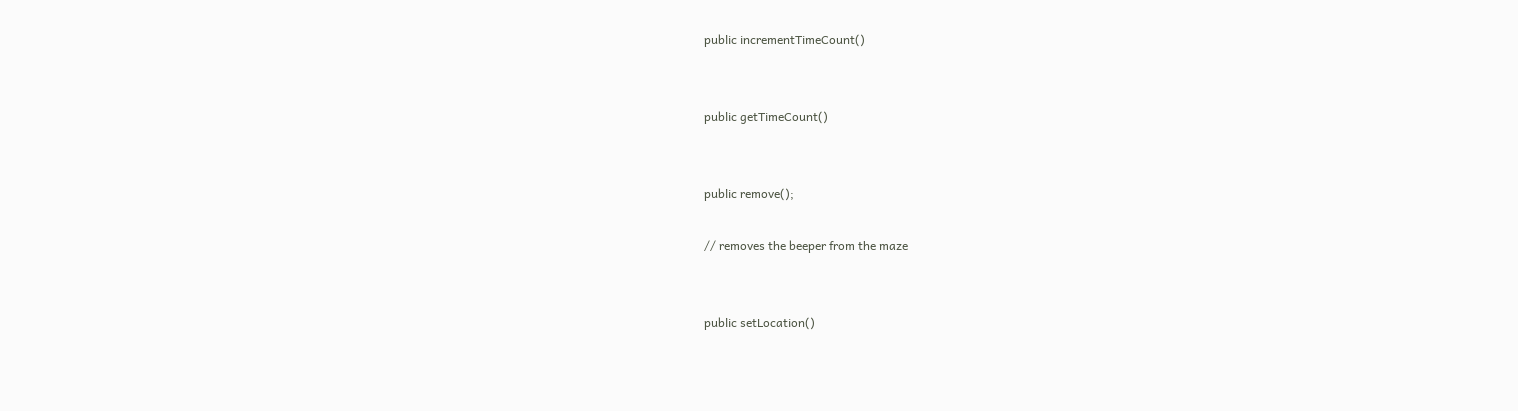public incrementTimeCount()


public getTimeCount()


public remove();

// removes the beeper from the maze


public setLocation()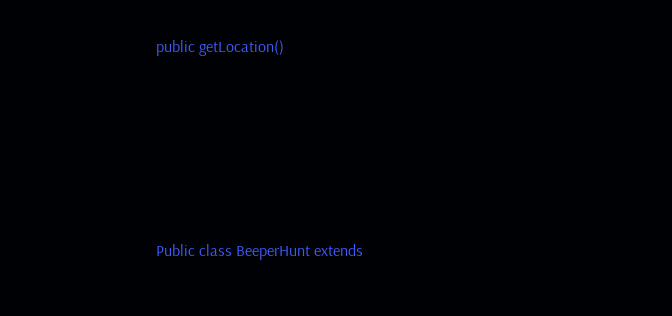public getLocation()






Public class BeeperHunt extends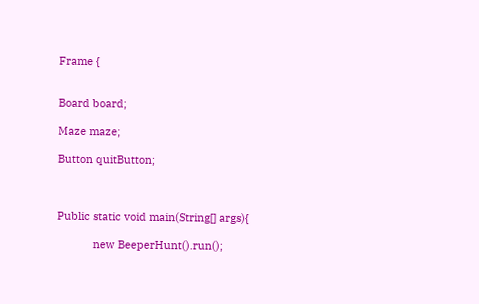Frame {


Board board;

Maze maze;

Button quitButton;



Public static void main(String[] args){

            new BeeperHunt().run();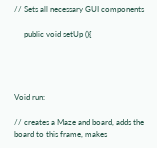// Sets all necessary GUI components

     public void setUp (){




Void run:

// creates a Maze and board, adds the board to this frame, makes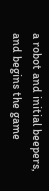a robot and initial beepers, and begins the game